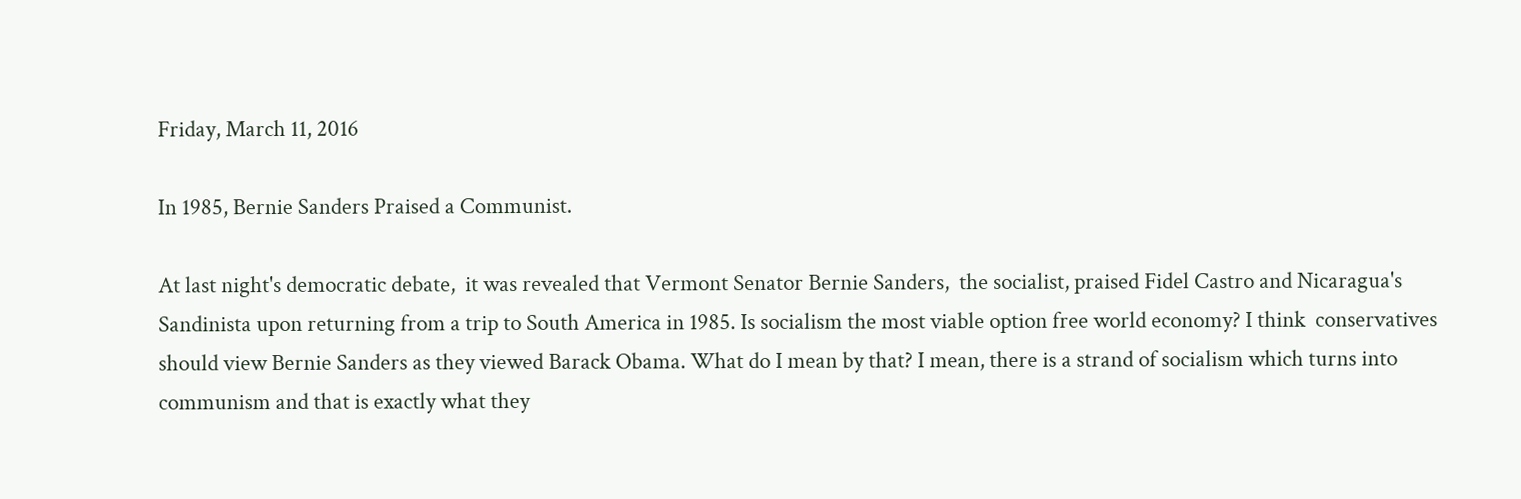Friday, March 11, 2016

In 1985, Bernie Sanders Praised a Communist.

At last night's democratic debate,  it was revealed that Vermont Senator Bernie Sanders,  the socialist, praised Fidel Castro and Nicaragua's Sandinista upon returning from a trip to South America in 1985. Is socialism the most viable option free world economy? I think  conservatives should view Bernie Sanders as they viewed Barack Obama. What do I mean by that? I mean, there is a strand of socialism which turns into communism and that is exactly what they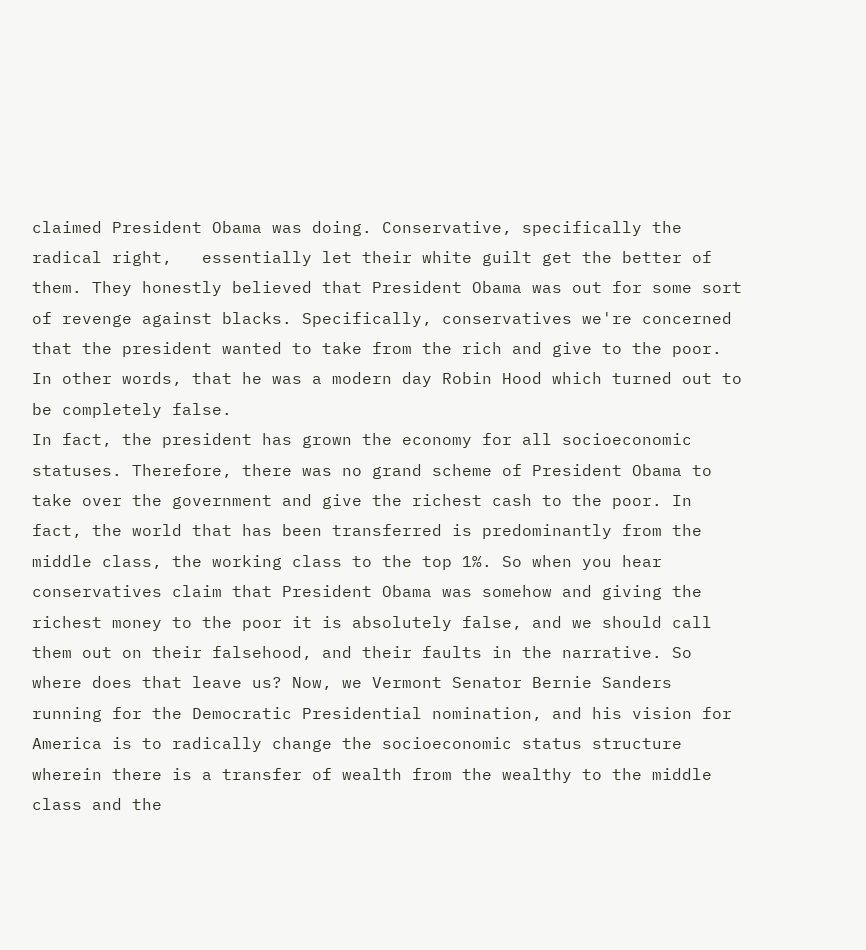claimed President Obama was doing. Conservative, specifically the radical right,   essentially let their white guilt get the better of them. They honestly believed that President Obama was out for some sort of revenge against blacks. Specifically, conservatives we're concerned that the president wanted to take from the rich and give to the poor. In other words, that he was a modern day Robin Hood which turned out to be completely false.
In fact, the president has grown the economy for all socioeconomic statuses. Therefore, there was no grand scheme of President Obama to take over the government and give the richest cash to the poor. In fact, the world that has been transferred is predominantly from the middle class, the working class to the top 1%. So when you hear conservatives claim that President Obama was somehow and giving the richest money to the poor it is absolutely false, and we should call them out on their falsehood, and their faults in the narrative. So where does that leave us? Now, we Vermont Senator Bernie Sanders running for the Democratic Presidential nomination, and his vision for America is to radically change the socioeconomic status structure wherein there is a transfer of wealth from the wealthy to the middle class and the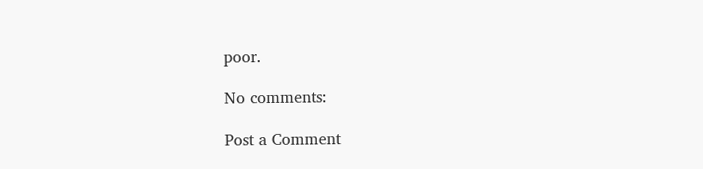poor.

No comments:

Post a Comment